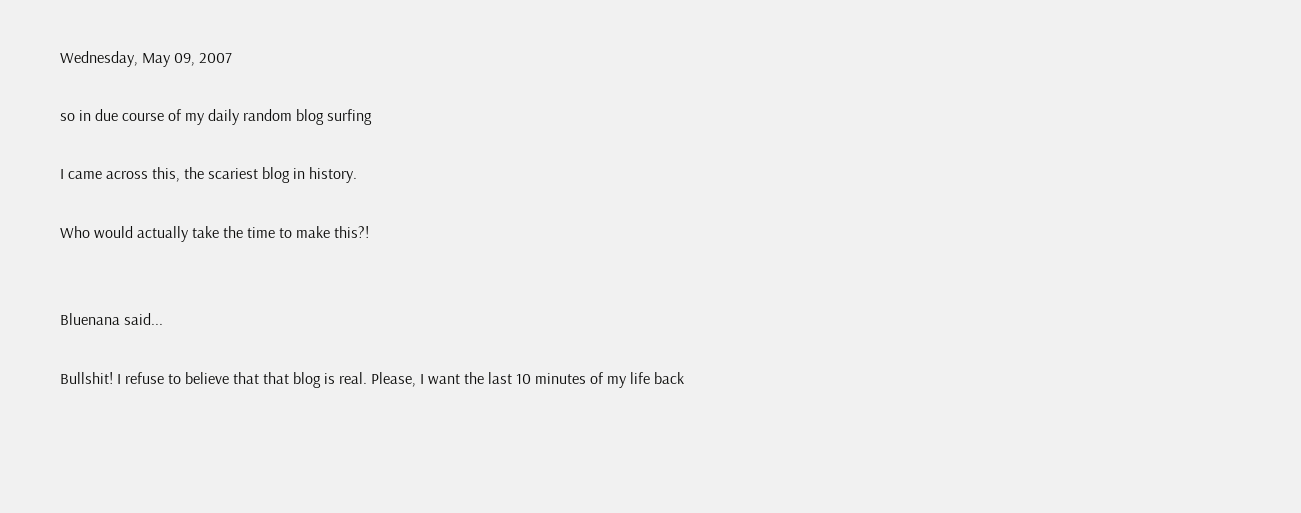Wednesday, May 09, 2007

so in due course of my daily random blog surfing

I came across this, the scariest blog in history.

Who would actually take the time to make this?!


Bluenana said...

Bullshit! I refuse to believe that that blog is real. Please, I want the last 10 minutes of my life back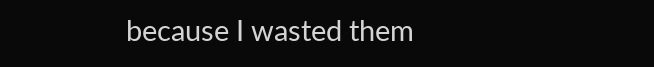because I wasted them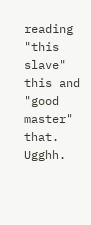reading "this slave" this and "good master" that. Ugghh.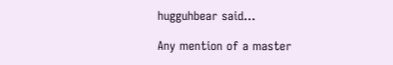hugguhbear said...

Any mention of a master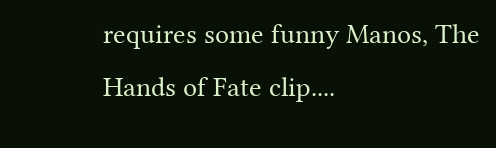requires some funny Manos, The Hands of Fate clip....